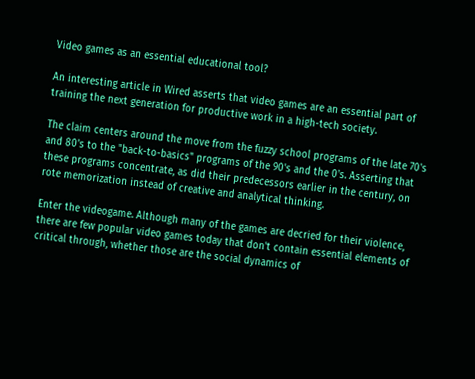Video games as an essential educational tool?

An interesting article in Wired asserts that video games are an essential part of training the next generation for productive work in a high-tech society.

The claim centers around the move from the fuzzy school programs of the late 70's and 80's to the "back-to-basics" programs of the 90's and the 0's. Asserting that these programs concentrate, as did their predecessors earlier in the century, on rote memorization instead of creative and analytical thinking.

Enter the videogame. Although many of the games are decried for their violence, there are few popular video games today that don't contain essential elements of critical through, whether those are the social dynamics of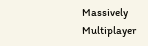Massively Multiplayer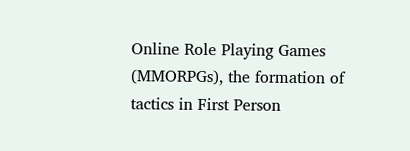Online Role Playing Games (MMORPGs), the formation of tactics in First Person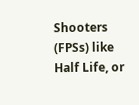Shooters (FPSs) like Half Life, or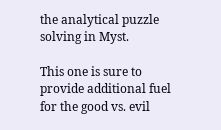the analytical puzzle solving in Myst.

This one is sure to provide additional fuel for the good vs. evil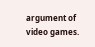argument of video games.